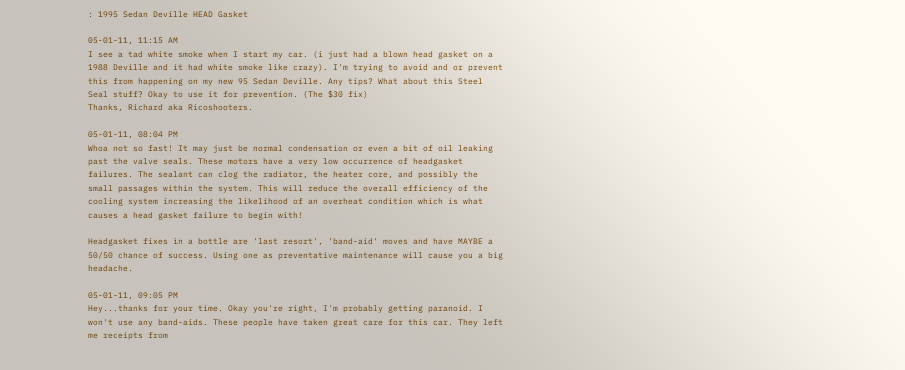: 1995 Sedan Deville HEAD Gasket

05-01-11, 11:15 AM
I see a tad white smoke when I start my car. (i just had a blown head gasket on a 1988 Deville and it had white smoke like crazy). I'm trying to avoid and or prevent this from happening on my new 95 Sedan Deville. Any tips? What about this Steel Seal stuff? Okay to use it for prevention. (The $30 fix)
Thanks, Richard aka Ricoshooters.

05-01-11, 08:04 PM
Whoa not so fast! It may just be normal condensation or even a bit of oil leaking past the valve seals. These motors have a very low occurrence of headgasket failures. The sealant can clog the radiator, the heater core, and possibly the small passages within the system. This will reduce the overall efficiency of the cooling system increasing the likelihood of an overheat condition which is what causes a head gasket failure to begin with!

Headgasket fixes in a bottle are 'last resort', 'band-aid' moves and have MAYBE a 50/50 chance of success. Using one as preventative maintenance will cause you a big headache.

05-01-11, 09:05 PM
Hey...thanks for your time. Okay you're right, I'm probably getting paranoid. I won't use any band-aids. These people have taken great care for this car. They left me receipts from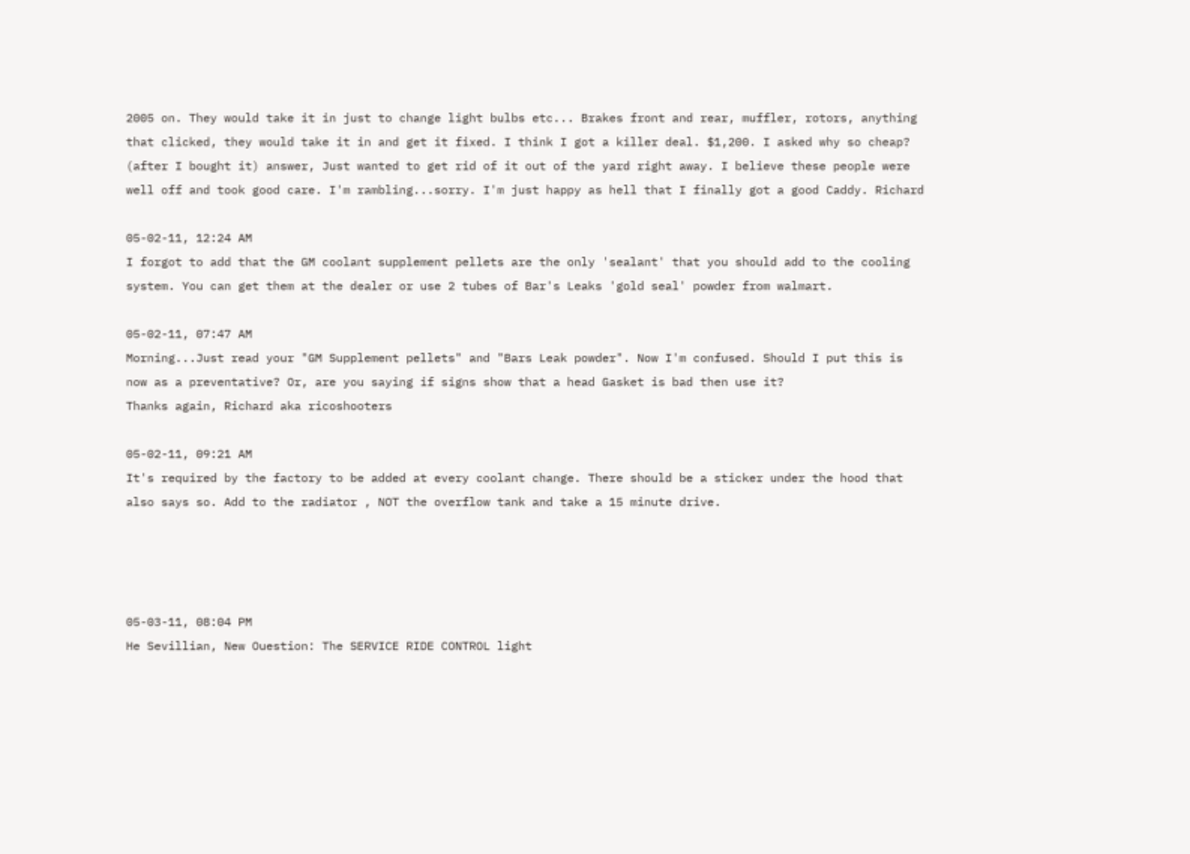2005 on. They would take it in just to change light bulbs etc... Brakes front and rear, muffler, rotors, anything that clicked, they would take it in and get it fixed. I think I got a killer deal. $1,200. I asked why so cheap? (after I bought it) answer, Just wanted to get rid of it out of the yard right away. I believe these people were well off and took good care. I'm rambling...sorry. I'm just happy as hell that I finally got a good Caddy. Richard

05-02-11, 12:24 AM
I forgot to add that the GM coolant supplement pellets are the only 'sealant' that you should add to the cooling system. You can get them at the dealer or use 2 tubes of Bar's Leaks 'gold seal' powder from walmart.

05-02-11, 07:47 AM
Morning...Just read your "GM Supplement pellets" and "Bars Leak powder". Now I'm confused. Should I put this is now as a preventative? Or, are you saying if signs show that a head Gasket is bad then use it?
Thanks again, Richard aka ricoshooters

05-02-11, 09:21 AM
It's required by the factory to be added at every coolant change. There should be a sticker under the hood that also says so. Add to the radiator , NOT the overflow tank and take a 15 minute drive.




05-03-11, 08:04 PM
He Sevillian, New Ouestion: The SERVICE RIDE CONTROL light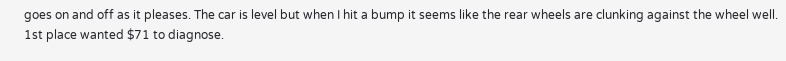goes on and off as it pleases. The car is level but when I hit a bump it seems like the rear wheels are clunking against the wheel well. 1st place wanted $71 to diagnose.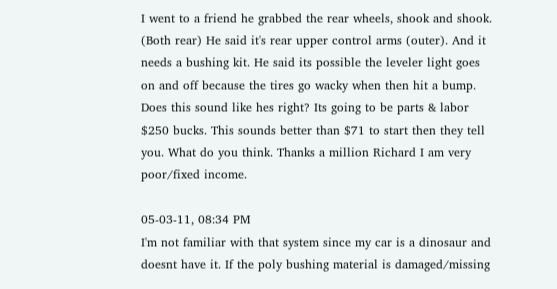I went to a friend he grabbed the rear wheels, shook and shook. (Both rear) He said it's rear upper control arms (outer). And it needs a bushing kit. He said its possible the leveler light goes on and off because the tires go wacky when then hit a bump. Does this sound like hes right? Its going to be parts & labor $250 bucks. This sounds better than $71 to start then they tell you. What do you think. Thanks a million Richard I am very poor/fixed income.

05-03-11, 08:34 PM
I'm not familiar with that system since my car is a dinosaur and doesnt have it. If the poly bushing material is damaged/missing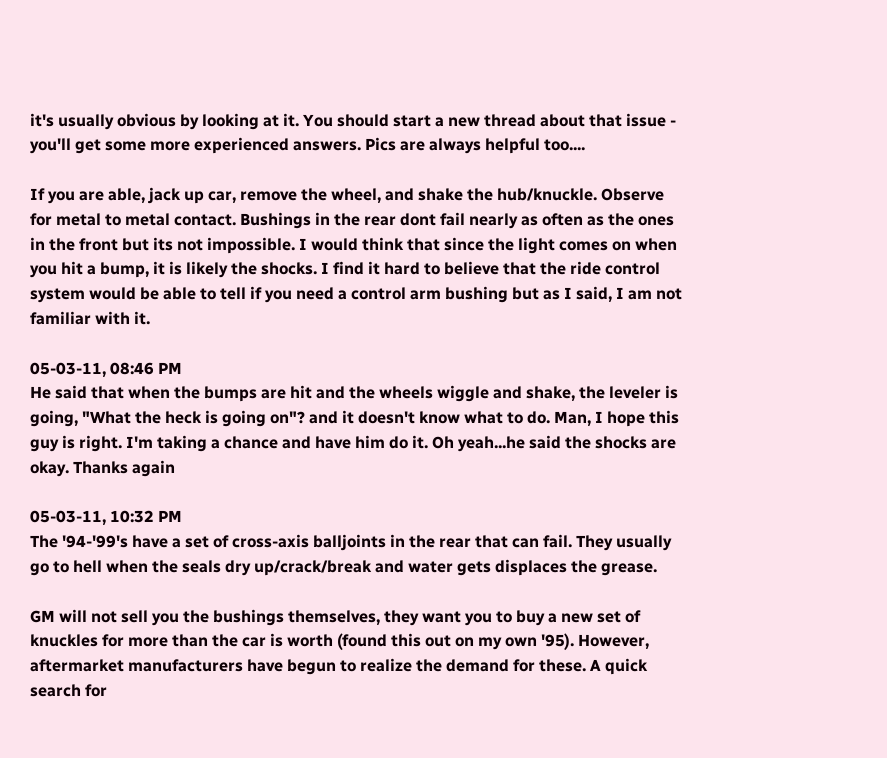it's usually obvious by looking at it. You should start a new thread about that issue - you'll get some more experienced answers. Pics are always helpful too....

If you are able, jack up car, remove the wheel, and shake the hub/knuckle. Observe for metal to metal contact. Bushings in the rear dont fail nearly as often as the ones in the front but its not impossible. I would think that since the light comes on when you hit a bump, it is likely the shocks. I find it hard to believe that the ride control system would be able to tell if you need a control arm bushing but as I said, I am not familiar with it.

05-03-11, 08:46 PM
He said that when the bumps are hit and the wheels wiggle and shake, the leveler is going, "What the heck is going on"? and it doesn't know what to do. Man, I hope this guy is right. I'm taking a chance and have him do it. Oh yeah...he said the shocks are okay. Thanks again

05-03-11, 10:32 PM
The '94-'99's have a set of cross-axis balljoints in the rear that can fail. They usually go to hell when the seals dry up/crack/break and water gets displaces the grease.

GM will not sell you the bushings themselves, they want you to buy a new set of knuckles for more than the car is worth (found this out on my own '95). However, aftermarket manufacturers have begun to realize the demand for these. A quick search for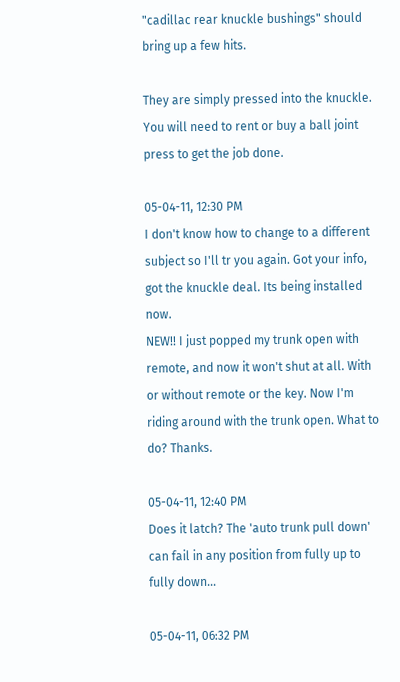"cadillac rear knuckle bushings" should bring up a few hits.

They are simply pressed into the knuckle. You will need to rent or buy a ball joint press to get the job done.

05-04-11, 12:30 PM
I don't know how to change to a different subject so I'll tr you again. Got your info, got the knuckle deal. Its being installed now.
NEW!! I just popped my trunk open with remote, and now it won't shut at all. With or without remote or the key. Now I'm riding around with the trunk open. What to do? Thanks.

05-04-11, 12:40 PM
Does it latch? The 'auto trunk pull down' can fail in any position from fully up to fully down...

05-04-11, 06:32 PM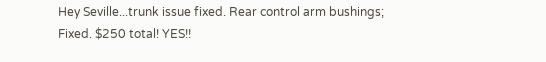Hey Seville...trunk issue fixed. Rear control arm bushings; Fixed. $250 total! YES!!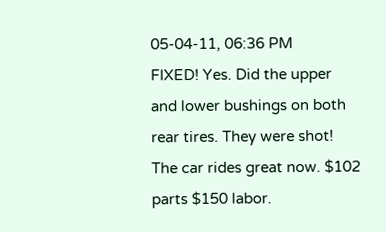05-04-11, 06:36 PM
FIXED! Yes. Did the upper and lower bushings on both rear tires. They were shot! The car rides great now. $102 parts $150 labor.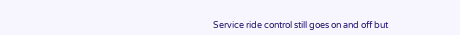Service ride control still goes on and off but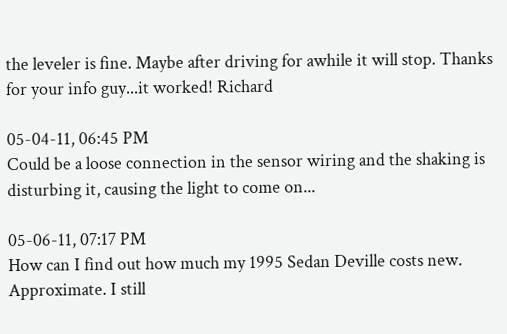the leveler is fine. Maybe after driving for awhile it will stop. Thanks for your info guy...it worked! Richard

05-04-11, 06:45 PM
Could be a loose connection in the sensor wiring and the shaking is disturbing it, causing the light to come on...

05-06-11, 07:17 PM
How can I find out how much my 1995 Sedan Deville costs new. Approximate. I still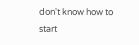don't know how to start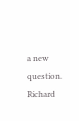a new question. Richard